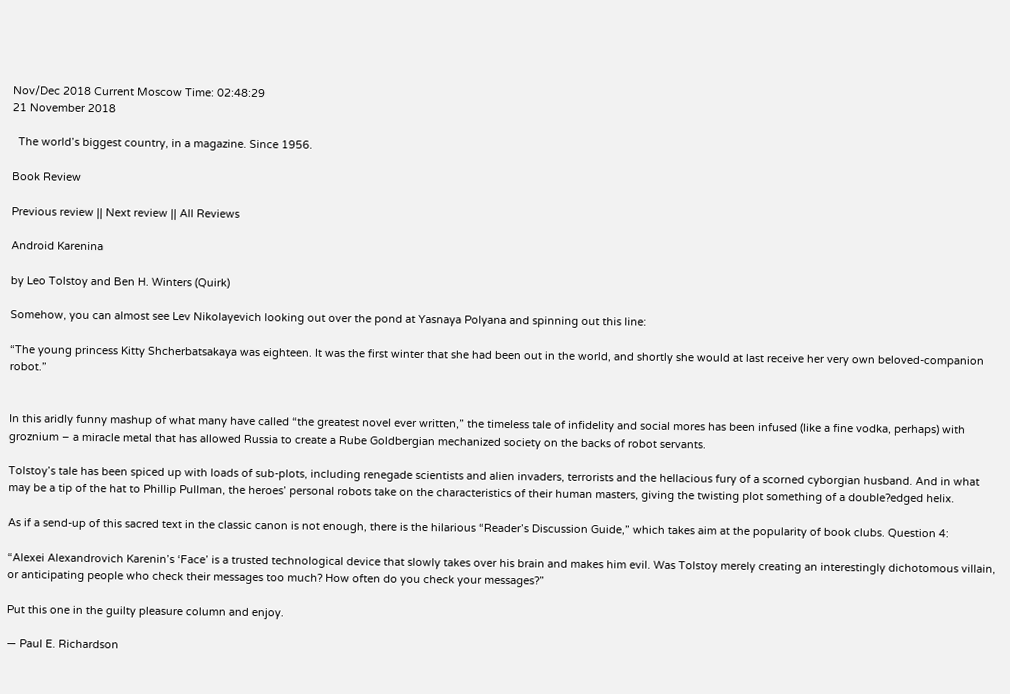Nov/Dec 2018 Current Moscow Time: 02:48:29
21 November 2018

  The world’s biggest country, in a magazine. Since 1956.

Book Review

Previous review || Next review || All Reviews

Android Karenina

by Leo Tolstoy and Ben H. Winters (Quirk)

Somehow, you can almost see Lev Nikolayevich looking out over the pond at Yasnaya Polyana and spinning out this line:

“The young princess Kitty Shcherbatsakaya was eighteen. It was the first winter that she had been out in the world, and shortly she would at last receive her very own beloved-companion robot.”


In this aridly funny mashup of what many have called “the greatest novel ever written,” the timeless tale of infidelity and social mores has been infused (like a fine vodka, perhaps) with groznium – a miracle metal that has allowed Russia to create a Rube Goldbergian mechanized society on the backs of robot servants.

Tolstoy’s tale has been spiced up with loads of sub-plots, including renegade scientists and alien invaders, terrorists and the hellacious fury of a scorned cyborgian husband. And in what may be a tip of the hat to Phillip Pullman, the heroes’ personal robots take on the characteristics of their human masters, giving the twisting plot something of a double?edged helix.

As if a send-up of this sacred text in the classic canon is not enough, there is the hilarious “Reader’s Discussion Guide,” which takes aim at the popularity of book clubs. Question 4:

“Alexei Alexandrovich Karenin’s ‘Face’ is a trusted technological device that slowly takes over his brain and makes him evil. Was Tolstoy merely creating an interestingly dichotomous villain, or anticipating people who check their messages too much? How often do you check your messages?”

Put this one in the guilty pleasure column and enjoy.

— Paul E. Richardson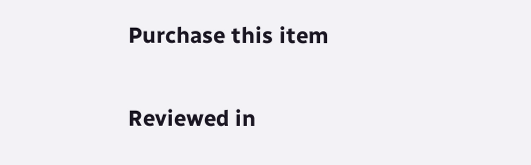Purchase this item

Reviewed in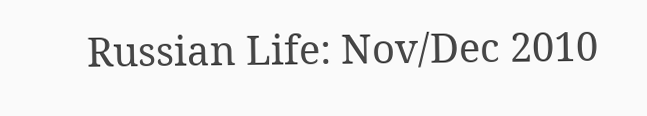Russian Life: Nov/Dec 2010